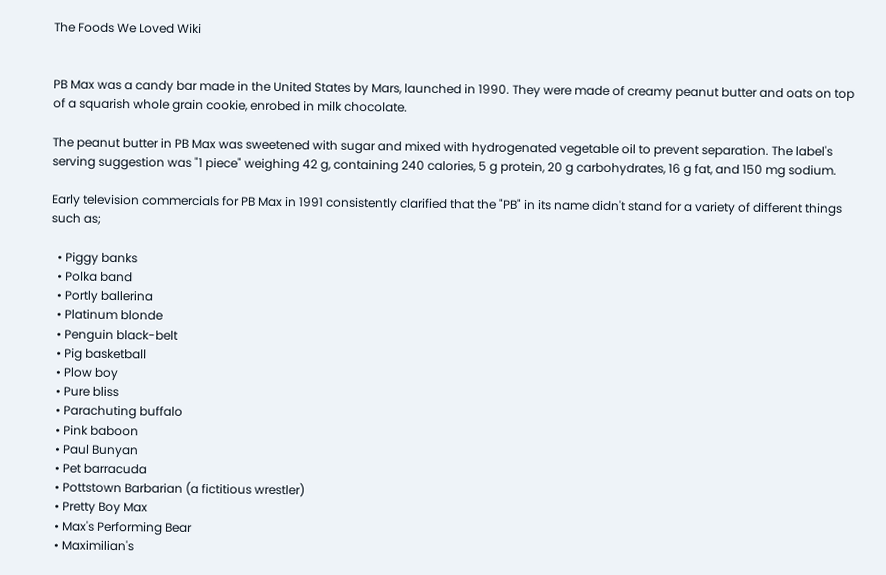The Foods We Loved Wiki


PB Max was a candy bar made in the United States by Mars, launched in 1990. They were made of creamy peanut butter and oats on top of a squarish whole grain cookie, enrobed in milk chocolate.

The peanut butter in PB Max was sweetened with sugar and mixed with hydrogenated vegetable oil to prevent separation. The label's serving suggestion was "1 piece" weighing 42 g, containing 240 calories, 5 g protein, 20 g carbohydrates, 16 g fat, and 150 mg sodium.

Early television commercials for PB Max in 1991 consistently clarified that the "PB" in its name didn't stand for a variety of different things such as;

  • Piggy banks
  • Polka band
  • Portly ballerina
  • Platinum blonde
  • Penguin black-belt
  • Pig basketball
  • Plow boy
  • Pure bliss
  • Parachuting buffalo
  • Pink baboon
  • Paul Bunyan
  • Pet barracuda
  • Pottstown Barbarian (a fictitious wrestler)
  • Pretty Boy Max
  • Max's Performing Bear
  • Maximilian's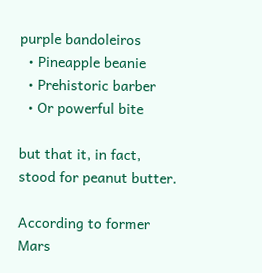purple bandoleiros
  • Pineapple beanie
  • Prehistoric barber
  • Or powerful bite

but that it, in fact, stood for peanut butter.

According to former Mars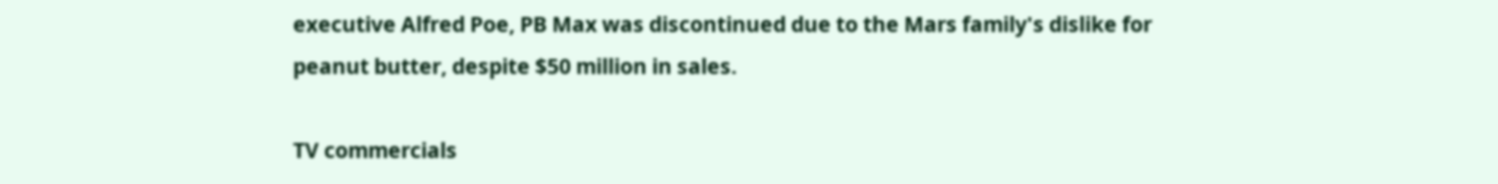executive Alfred Poe, PB Max was discontinued due to the Mars family's dislike for peanut butter, despite $50 million in sales.

TV commercials